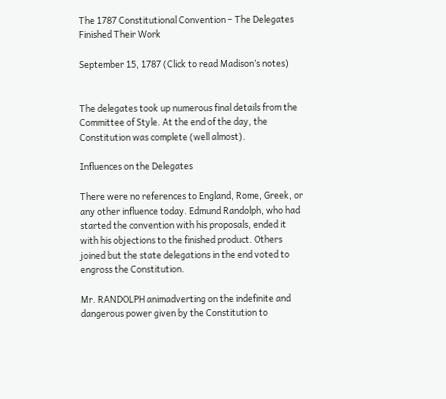The 1787 Constitutional Convention – The Delegates Finished Their Work

September 15, 1787 (Click to read Madison’s notes)


The delegates took up numerous final details from the Committee of Style. At the end of the day, the Constitution was complete (well almost).

Influences on the Delegates

There were no references to England, Rome, Greek, or any other influence today. Edmund Randolph, who had started the convention with his proposals, ended it with his objections to the finished product. Others joined but the state delegations in the end voted to engross the Constitution.

Mr. RANDOLPH animadverting on the indefinite and dangerous power given by the Constitution to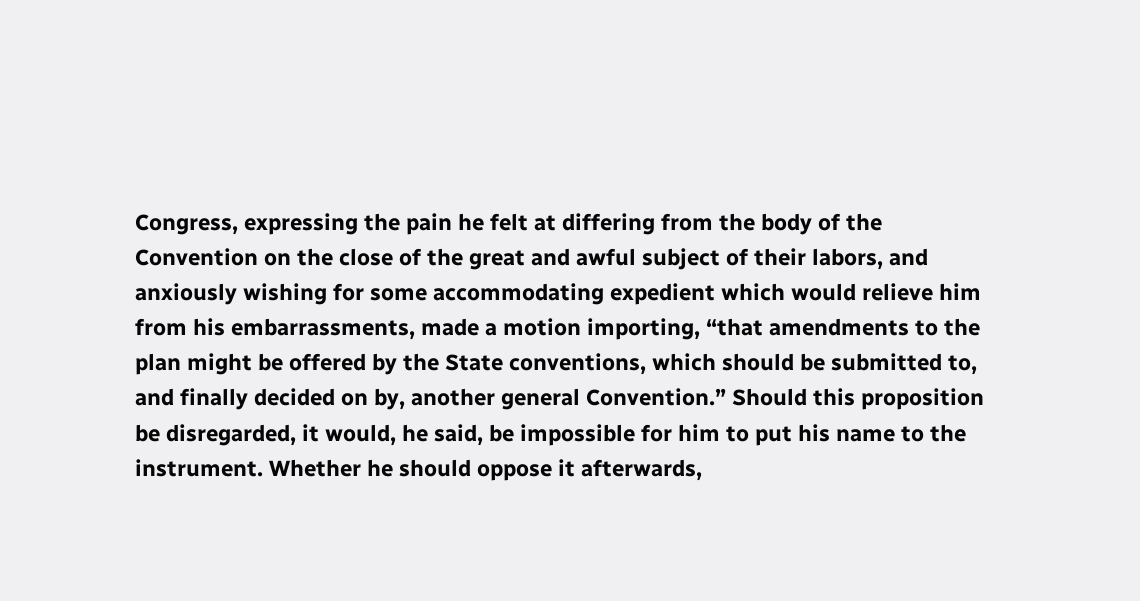Congress, expressing the pain he felt at differing from the body of the Convention on the close of the great and awful subject of their labors, and anxiously wishing for some accommodating expedient which would relieve him from his embarrassments, made a motion importing, “that amendments to the plan might be offered by the State conventions, which should be submitted to, and finally decided on by, another general Convention.” Should this proposition be disregarded, it would, he said, be impossible for him to put his name to the instrument. Whether he should oppose it afterwards,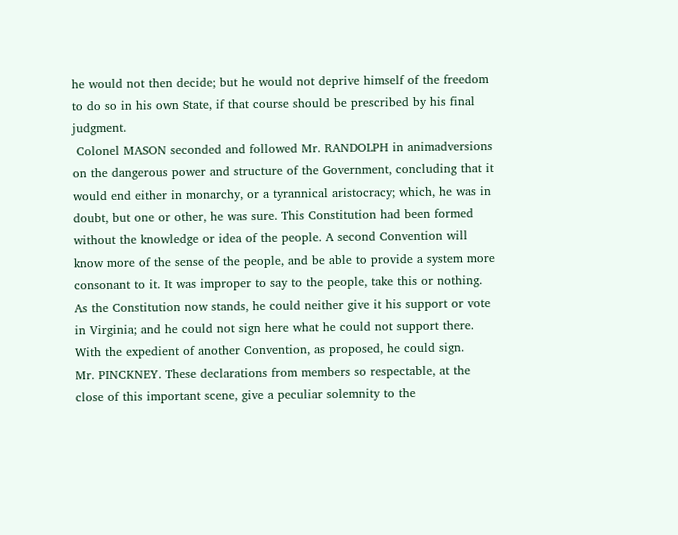he would not then decide; but he would not deprive himself of the freedom to do so in his own State, if that course should be prescribed by his final judgment.
 Colonel MASON seconded and followed Mr. RANDOLPH in animadversions on the dangerous power and structure of the Government, concluding that it would end either in monarchy, or a tyrannical aristocracy; which, he was in doubt, but one or other, he was sure. This Constitution had been formed without the knowledge or idea of the people. A second Convention will know more of the sense of the people, and be able to provide a system more consonant to it. It was improper to say to the people, take this or nothing. As the Constitution now stands, he could neither give it his support or vote in Virginia; and he could not sign here what he could not support there. With the expedient of another Convention, as proposed, he could sign.
Mr. PINCKNEY. These declarations from members so respectable, at the close of this important scene, give a peculiar solemnity to the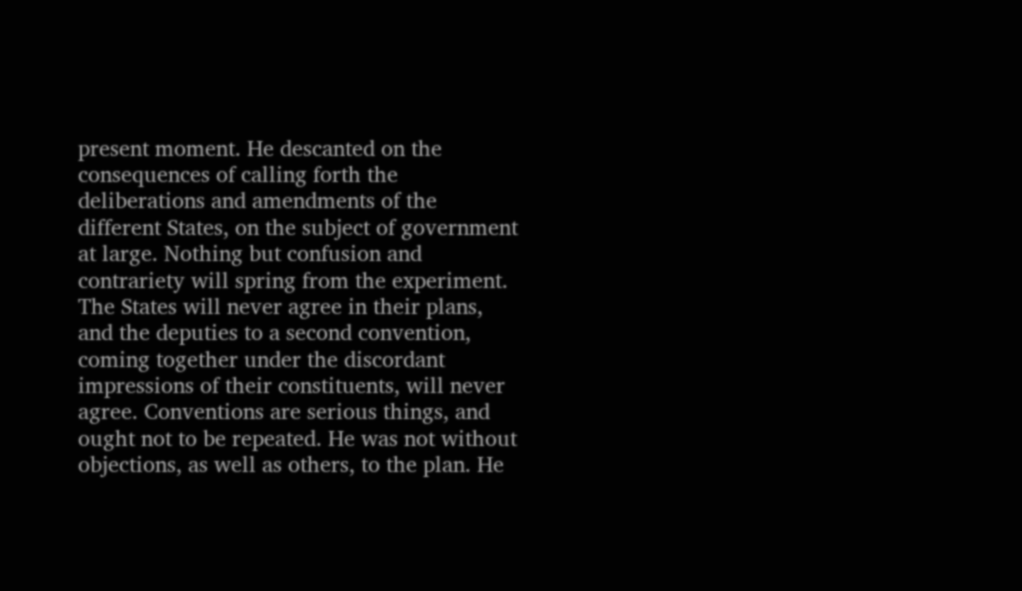present moment. He descanted on the consequences of calling forth the deliberations and amendments of the different States, on the subject of government at large. Nothing but confusion and contrariety will spring from the experiment. The States will never agree in their plans, and the deputies to a second convention, coming together under the discordant impressions of their constituents, will never agree. Conventions are serious things, and ought not to be repeated. He was not without objections, as well as others, to the plan. He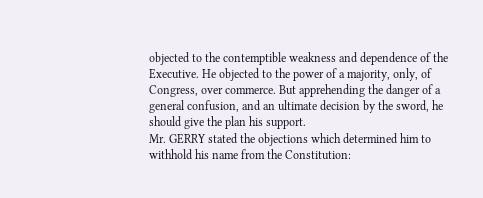objected to the contemptible weakness and dependence of the Executive. He objected to the power of a majority, only, of Congress, over commerce. But apprehending the danger of a general confusion, and an ultimate decision by the sword, he should give the plan his support.
Mr. GERRY stated the objections which determined him to withhold his name from the Constitution: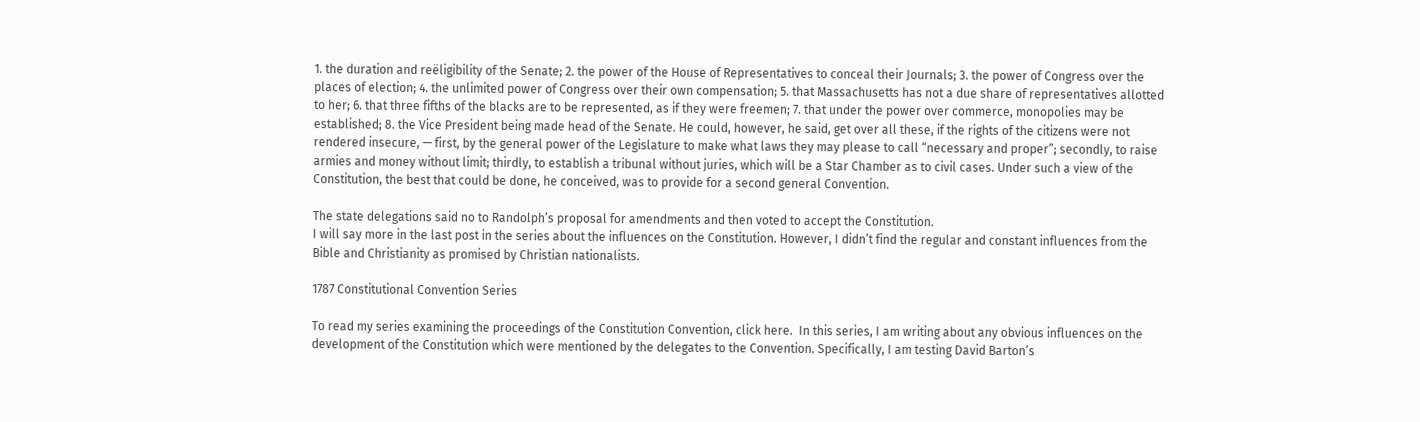1. the duration and reëligibility of the Senate; 2. the power of the House of Representatives to conceal their Journals; 3. the power of Congress over the places of election; 4. the unlimited power of Congress over their own compensation; 5. that Massachusetts has not a due share of representatives allotted to her; 6. that three fifths of the blacks are to be represented, as if they were freemen; 7. that under the power over commerce, monopolies may be established; 8. the Vice President being made head of the Senate. He could, however, he said, get over all these, if the rights of the citizens were not rendered insecure, — first, by the general power of the Legislature to make what laws they may please to call “necessary and proper”; secondly, to raise armies and money without limit; thirdly, to establish a tribunal without juries, which will be a Star Chamber as to civil cases. Under such a view of the Constitution, the best that could be done, he conceived, was to provide for a second general Convention.

The state delegations said no to Randolph’s proposal for amendments and then voted to accept the Constitution.
I will say more in the last post in the series about the influences on the Constitution. However, I didn’t find the regular and constant influences from the Bible and Christianity as promised by Christian nationalists.

1787 Constitutional Convention Series

To read my series examining the proceedings of the Constitution Convention, click here.  In this series, I am writing about any obvious influences on the development of the Constitution which were mentioned by the delegates to the Convention. Specifically, I am testing David Barton’s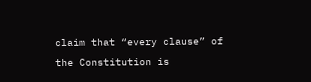claim that “every clause” of the Constitution is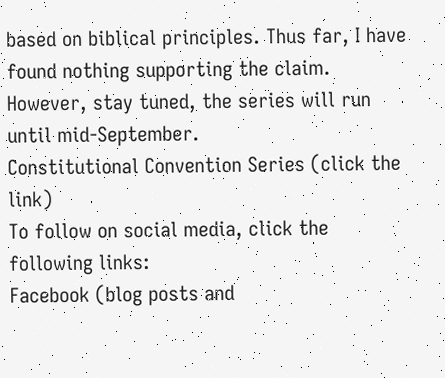based on biblical principles. Thus far, I have found nothing supporting the claim. However, stay tuned, the series will run until mid-September.
Constitutional Convention Series (click the link)
To follow on social media, click the following links:
Facebook (blog posts and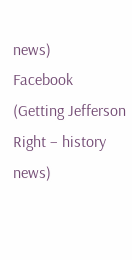news)
Facebook (Getting Jefferson Right – history news)